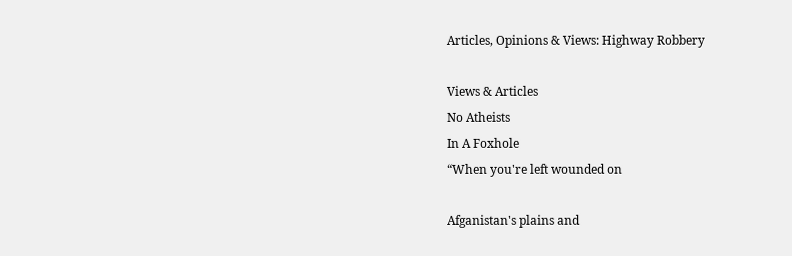Articles, Opinions & Views: Highway Robbery

Views & Articles
No Atheists
In A Foxhole
“When you're left wounded on

Afganistan's plains and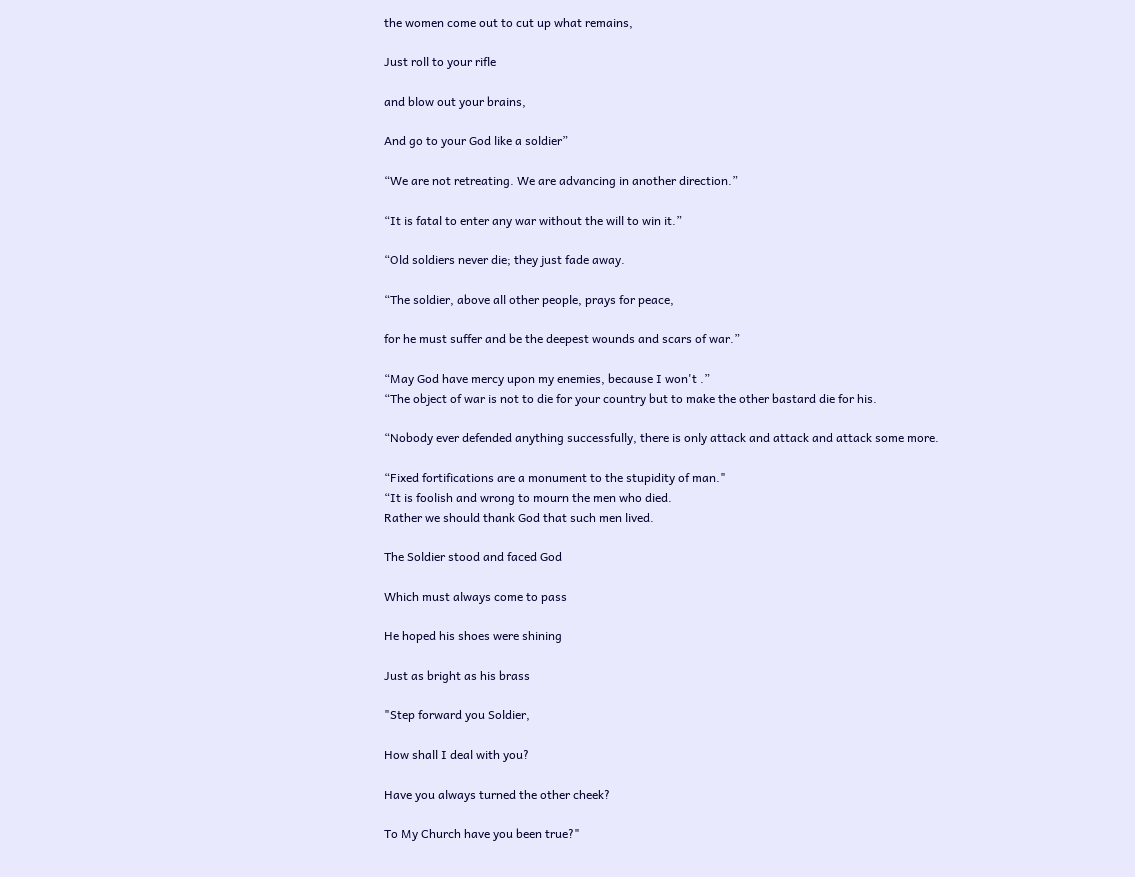the women come out to cut up what remains,

Just roll to your rifle

and blow out your brains,

And go to your God like a soldier”

“We are not retreating. We are advancing in another direction.”

“It is fatal to enter any war without the will to win it.”

“Old soldiers never die; they just fade away.

“The soldier, above all other people, prays for peace,

for he must suffer and be the deepest wounds and scars of war.”

“May God have mercy upon my enemies, because I won't .”
“The object of war is not to die for your country but to make the other bastard die for his.

“Nobody ever defended anything successfully, there is only attack and attack and attack some more.

“Fixed fortifications are a monument to the stupidity of man."
“It is foolish and wrong to mourn the men who died.
Rather we should thank God that such men lived.

The Soldier stood and faced God

Which must always come to pass

He hoped his shoes were shining

Just as bright as his brass

"Step forward you Soldier,

How shall I deal with you?

Have you always turned the other cheek?

To My Church have you been true?"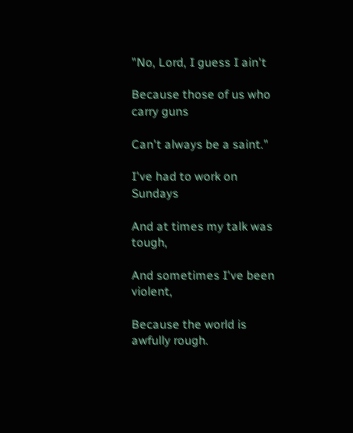"No, Lord, I guess I ain't

Because those of us who carry guns

Can't always be a saint."

I've had to work on Sundays

And at times my talk was tough,

And sometimes I've been violent,

Because the world is awfully rough.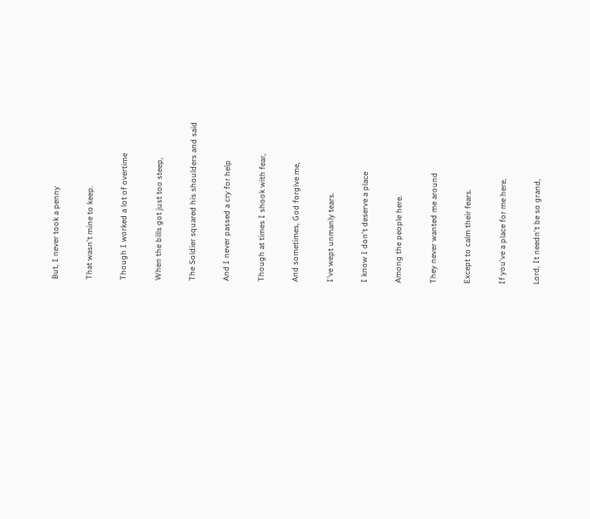But, I never took a penny

That wasn't mine to keep.

Though I worked a lot of overtime

When the bills got just too steep,

The Soldier squared his shoulders and said

And I never passed a cry for help

Though at times I shook with fear,

And sometimes, God forgive me,

I've wept unmanly tears.

I know I don't deserve a place

Among the people here.

They never wanted me around

Except to calm their fears.

If you've a place for me here,

Lord, It needn't be so grand,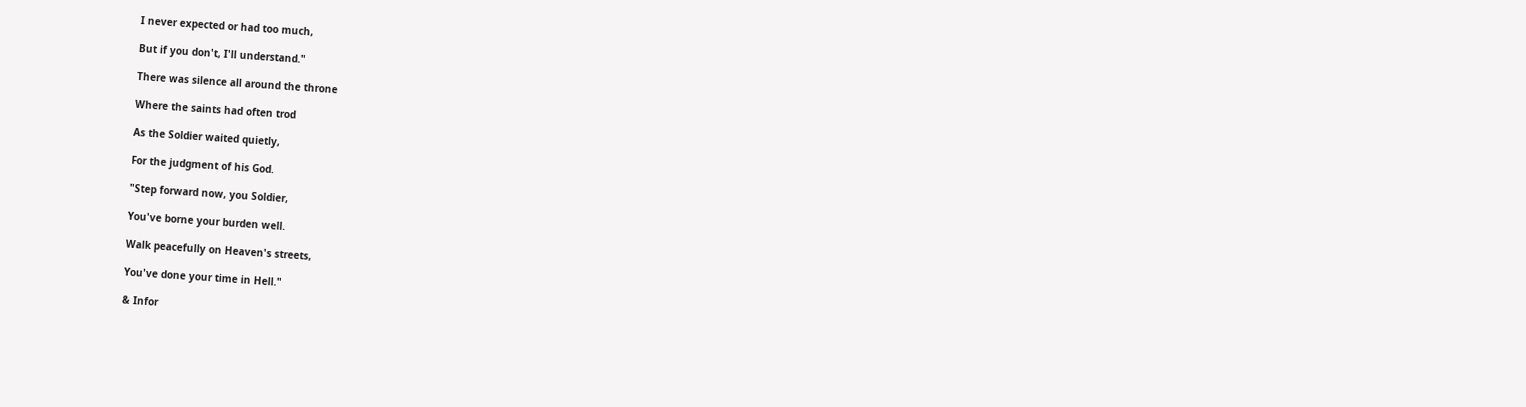I never expected or had too much,

But if you don't, I'll understand."

There was silence all around the throne

Where the saints had often trod

As the Soldier waited quietly,

For the judgment of his God.

"Step forward now, you Soldier,

You've borne your burden well.

Walk peacefully on Heaven's streets,

You've done your time in Hell."

& Infor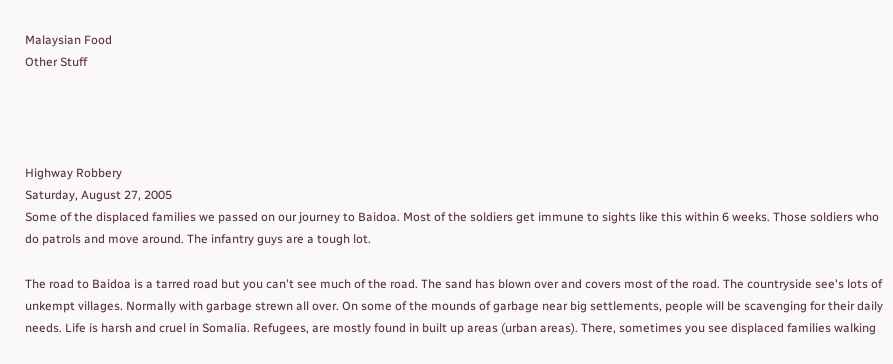Malaysian Food
Other Stuff




Highway Robbery
Saturday, August 27, 2005
Some of the displaced families we passed on our journey to Baidoa. Most of the soldiers get immune to sights like this within 6 weeks. Those soldiers who do patrols and move around. The infantry guys are a tough lot.

The road to Baidoa is a tarred road but you can't see much of the road. The sand has blown over and covers most of the road. The countryside see's lots of unkempt villages. Normally with garbage strewn all over. On some of the mounds of garbage near big settlements, people will be scavenging for their daily needs. Life is harsh and cruel in Somalia. Refugees, are mostly found in built up areas (urban areas). There, sometimes you see displaced families walking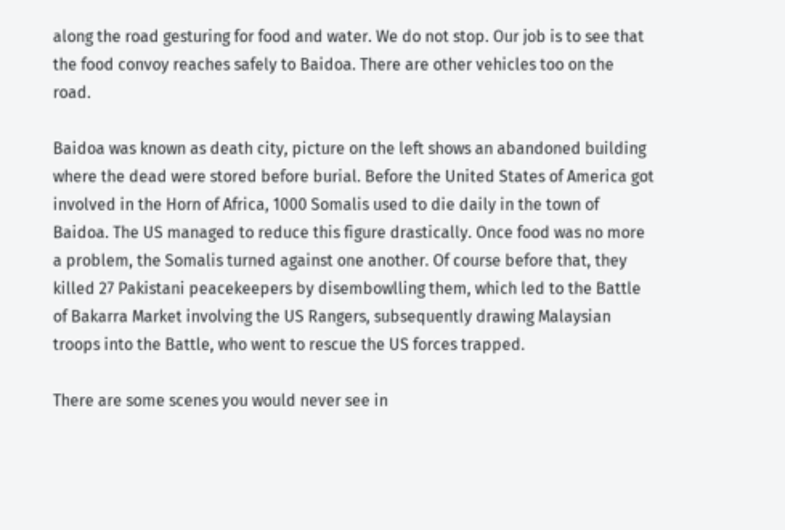along the road gesturing for food and water. We do not stop. Our job is to see that the food convoy reaches safely to Baidoa. There are other vehicles too on the road.

Baidoa was known as death city, picture on the left shows an abandoned building where the dead were stored before burial. Before the United States of America got involved in the Horn of Africa, 1000 Somalis used to die daily in the town of Baidoa. The US managed to reduce this figure drastically. Once food was no more a problem, the Somalis turned against one another. Of course before that, they killed 27 Pakistani peacekeepers by disembowlling them, which led to the Battle of Bakarra Market involving the US Rangers, subsequently drawing Malaysian troops into the Battle, who went to rescue the US forces trapped.

There are some scenes you would never see in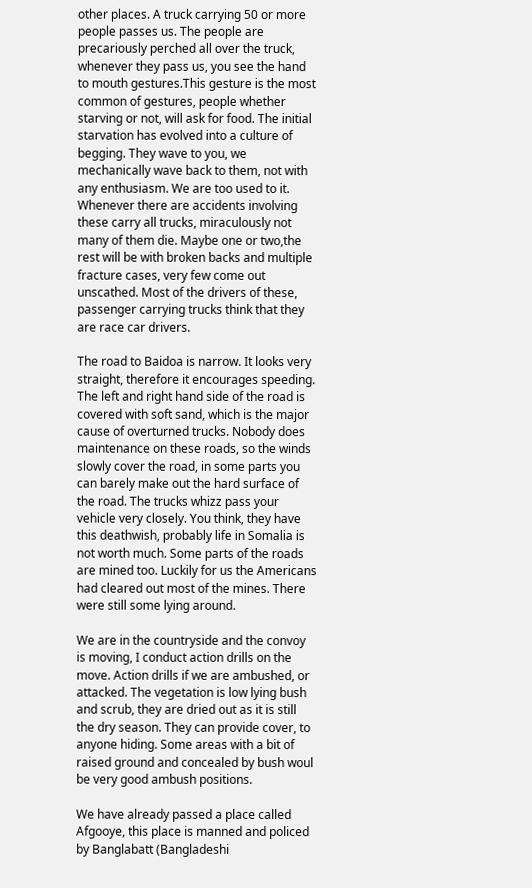other places. A truck carrying 50 or more people passes us. The people are precariously perched all over the truck, whenever they pass us, you see the hand to mouth gestures.This gesture is the most common of gestures, people whether starving or not, will ask for food. The initial starvation has evolved into a culture of begging. They wave to you, we mechanically wave back to them, not with any enthusiasm. We are too used to it. Whenever there are accidents involving these carry all trucks, miraculously not many of them die. Maybe one or two,the rest will be with broken backs and multiple fracture cases, very few come out unscathed. Most of the drivers of these, passenger carrying trucks think that they are race car drivers.

The road to Baidoa is narrow. It looks very straight, therefore it encourages speeding. The left and right hand side of the road is covered with soft sand, which is the major cause of overturned trucks. Nobody does maintenance on these roads, so the winds slowly cover the road, in some parts you can barely make out the hard surface of the road. The trucks whizz pass your vehicle very closely. You think, they have this deathwish, probably life in Somalia is not worth much. Some parts of the roads are mined too. Luckily for us the Americans had cleared out most of the mines. There were still some lying around.

We are in the countryside and the convoy is moving, I conduct action drills on the move. Action drills if we are ambushed, or attacked. The vegetation is low lying bush and scrub, they are dried out as it is still the dry season. They can provide cover, to anyone hiding. Some areas with a bit of raised ground and concealed by bush woul be very good ambush positions.

We have already passed a place called Afgooye, this place is manned and policed by Banglabatt (Bangladeshi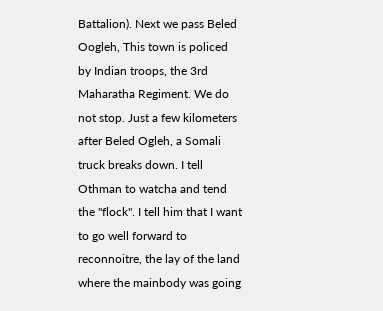Battalion). Next we pass Beled Oogleh, This town is policed by Indian troops, the 3rd Maharatha Regiment. We do not stop. Just a few kilometers after Beled Ogleh, a Somali truck breaks down. I tell Othman to watcha and tend the "flock". I tell him that I want to go well forward to reconnoitre, the lay of the land where the mainbody was going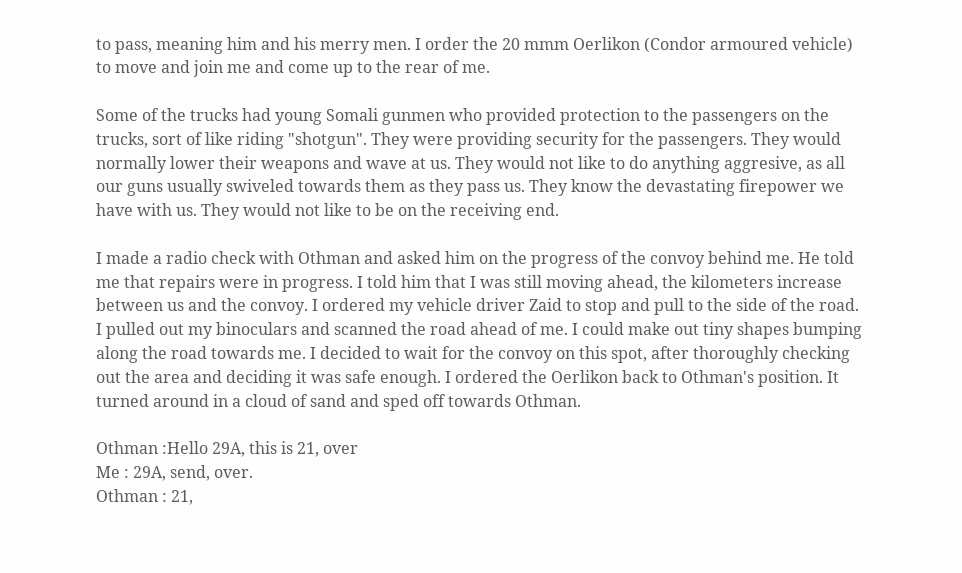to pass, meaning him and his merry men. I order the 20 mmm Oerlikon (Condor armoured vehicle) to move and join me and come up to the rear of me.

Some of the trucks had young Somali gunmen who provided protection to the passengers on the trucks, sort of like riding "shotgun". They were providing security for the passengers. They would normally lower their weapons and wave at us. They would not like to do anything aggresive, as all our guns usually swiveled towards them as they pass us. They know the devastating firepower we have with us. They would not like to be on the receiving end.

I made a radio check with Othman and asked him on the progress of the convoy behind me. He told me that repairs were in progress. I told him that I was still moving ahead, the kilometers increase between us and the convoy. I ordered my vehicle driver Zaid to stop and pull to the side of the road. I pulled out my binoculars and scanned the road ahead of me. I could make out tiny shapes bumping along the road towards me. I decided to wait for the convoy on this spot, after thoroughly checking out the area and deciding it was safe enough. I ordered the Oerlikon back to Othman's position. It turned around in a cloud of sand and sped off towards Othman.

Othman :Hello 29A, this is 21, over
Me : 29A, send, over.
Othman : 21,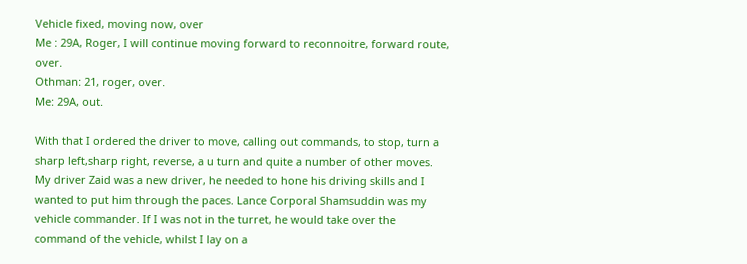Vehicle fixed, moving now, over
Me : 29A, Roger, I will continue moving forward to reconnoitre, forward route, over.
Othman: 21, roger, over.
Me: 29A, out.

With that I ordered the driver to move, calling out commands, to stop, turn a sharp left,sharp right, reverse, a u turn and quite a number of other moves. My driver Zaid was a new driver, he needed to hone his driving skills and I wanted to put him through the paces. Lance Corporal Shamsuddin was my vehicle commander. If I was not in the turret, he would take over the command of the vehicle, whilst I lay on a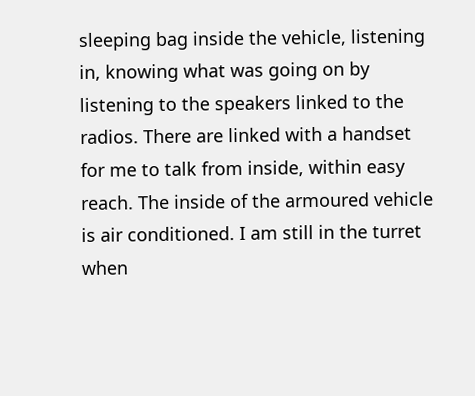sleeping bag inside the vehicle, listening in, knowing what was going on by listening to the speakers linked to the radios. There are linked with a handset for me to talk from inside, within easy reach. The inside of the armoured vehicle is air conditioned. I am still in the turret when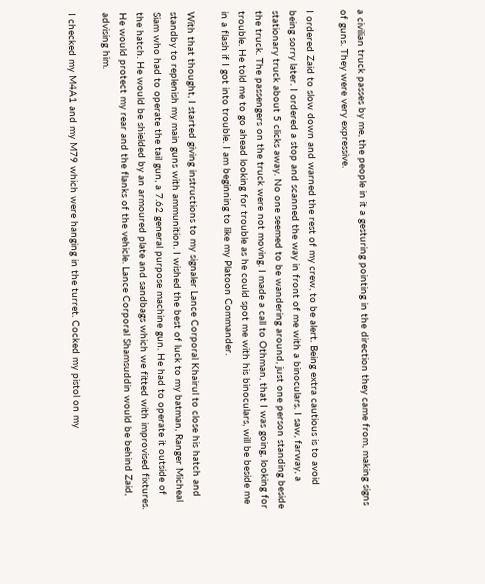a civilian truck passes by me, the people in it a gesturing pointing in the direction they came from, making signs of guns. They were very expressive.

I ordered Zaid to slow down and warned the rest of my crew, to be alert. Being extra cautious is to avoid being sorry later. I ordered a stop and scanned the way in front of me with a binoculars. I saw, farway, a stationary truck about 5 clicks away. No one seemed to be wandering around, just one person standing beside the truck. The passengers on the truck were not moving. I made a call to Othman, that I was going, looking for trouble. He told me to go ahead looking for trouble as he could spot me with his binoculars, will be beside me in a flash if I got into trouble. I am beginning to like my Platoon Commander.

With that thought, I started giving instructions to my signaler Lance Corporal Khairul to close his hatch and standby to replenish my main guns with ammunition. I wished the best of luck to my batman, Ranger Micheal Siam who had to operate the tail gun, a 7.62 general purpose machine gun. He had to operate it outside of the hatch. He would be shielded by an armoured plate and sandbags which we fitted with improvised fixtures. He would protect my rear and the flanks of the vehicle. Lance Corporal Shamsuddin would be behind Zaid, advising him.

I checked my M4A1 and my M79 which were hanging in the turret. Cocked my pistol on my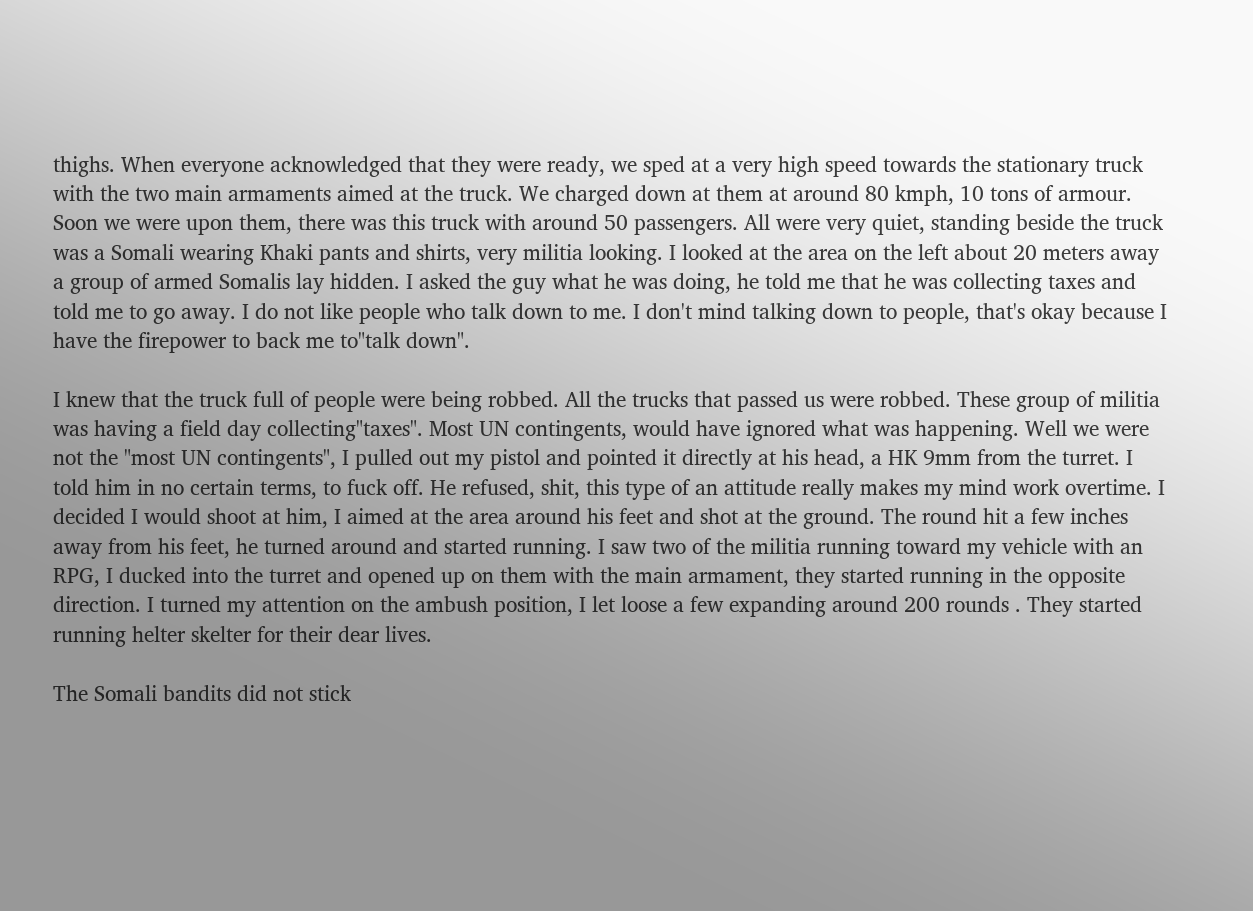thighs. When everyone acknowledged that they were ready, we sped at a very high speed towards the stationary truck with the two main armaments aimed at the truck. We charged down at them at around 80 kmph, 10 tons of armour. Soon we were upon them, there was this truck with around 50 passengers. All were very quiet, standing beside the truck was a Somali wearing Khaki pants and shirts, very militia looking. I looked at the area on the left about 20 meters away a group of armed Somalis lay hidden. I asked the guy what he was doing, he told me that he was collecting taxes and told me to go away. I do not like people who talk down to me. I don't mind talking down to people, that's okay because I have the firepower to back me to"talk down".

I knew that the truck full of people were being robbed. All the trucks that passed us were robbed. These group of militia was having a field day collecting"taxes". Most UN contingents, would have ignored what was happening. Well we were not the "most UN contingents", I pulled out my pistol and pointed it directly at his head, a HK 9mm from the turret. I told him in no certain terms, to fuck off. He refused, shit, this type of an attitude really makes my mind work overtime. I decided I would shoot at him, I aimed at the area around his feet and shot at the ground. The round hit a few inches away from his feet, he turned around and started running. I saw two of the militia running toward my vehicle with an RPG, I ducked into the turret and opened up on them with the main armament, they started running in the opposite direction. I turned my attention on the ambush position, I let loose a few expanding around 200 rounds . They started running helter skelter for their dear lives.

The Somali bandits did not stick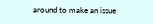around to make an issue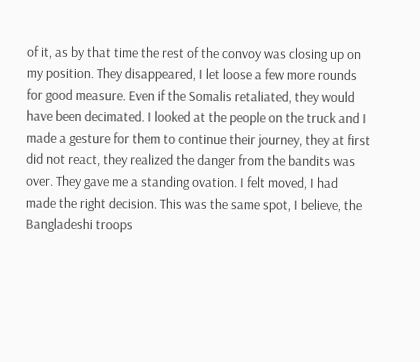of it, as by that time the rest of the convoy was closing up on my position. They disappeared, I let loose a few more rounds for good measure. Even if the Somalis retaliated, they would have been decimated. I looked at the people on the truck and I made a gesture for them to continue their journey, they at first did not react, they realized the danger from the bandits was over. They gave me a standing ovation. I felt moved, I had made the right decision. This was the same spot, I believe, the Bangladeshi troops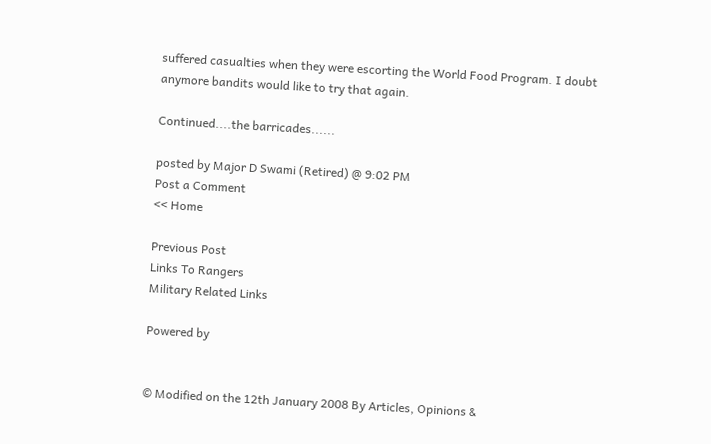suffered casualties when they were escorting the World Food Program. I doubt anymore bandits would like to try that again.

Continued....the barricades......

posted by Major D Swami (Retired) @ 9:02 PM
Post a Comment
<< Home

Previous Post
Links To Rangers
Military Related Links

Powered by


© Modified on the 12th January 2008 By Articles, Opinions &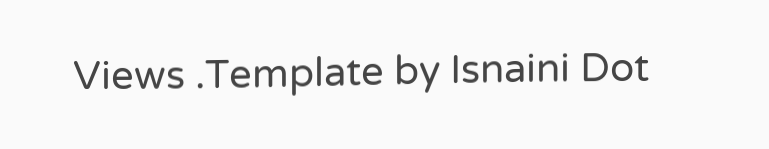Views .Template by Isnaini Dot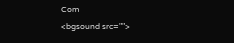Com
<bgsound src="">